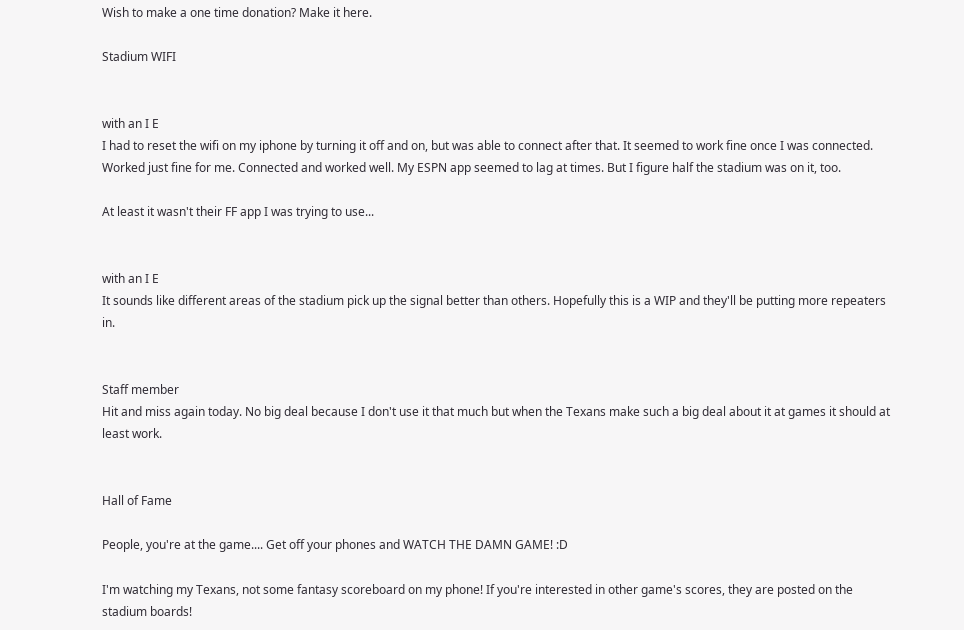Wish to make a one time donation? Make it here.

Stadium WIFI


with an I E
I had to reset the wifi on my iphone by turning it off and on, but was able to connect after that. It seemed to work fine once I was connected.
Worked just fine for me. Connected and worked well. My ESPN app seemed to lag at times. But I figure half the stadium was on it, too.

At least it wasn't their FF app I was trying to use...


with an I E
It sounds like different areas of the stadium pick up the signal better than others. Hopefully this is a WIP and they'll be putting more repeaters in.


Staff member
Hit and miss again today. No big deal because I don't use it that much but when the Texans make such a big deal about it at games it should at least work.


Hall of Fame

People, you're at the game.... Get off your phones and WATCH THE DAMN GAME! :D

I'm watching my Texans, not some fantasy scoreboard on my phone! If you're interested in other game's scores, they are posted on the stadium boards!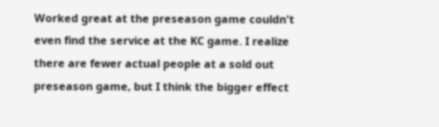Worked great at the preseason game couldn't even find the service at the KC game. I realize there are fewer actual people at a sold out preseason game, but I think the bigger effect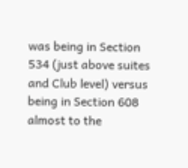was being in Section 534 (just above suites and Club level) versus being in Section 608 almost to the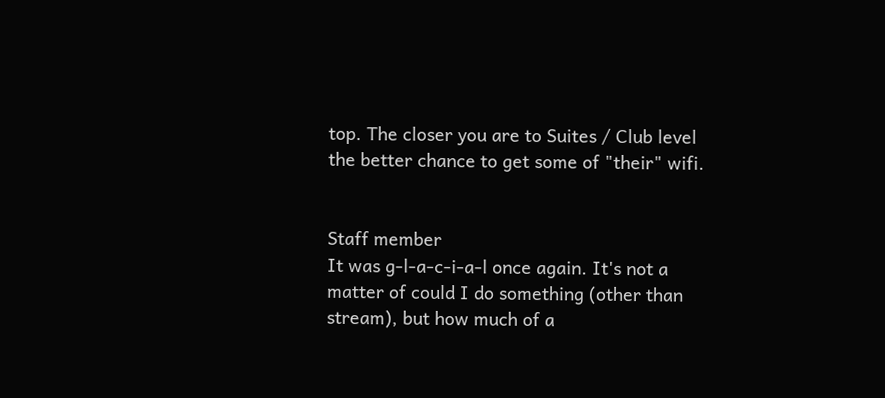top. The closer you are to Suites / Club level the better chance to get some of "their" wifi.


Staff member
It was g-l-a-c-i-a-l once again. It's not a matter of could I do something (other than stream), but how much of a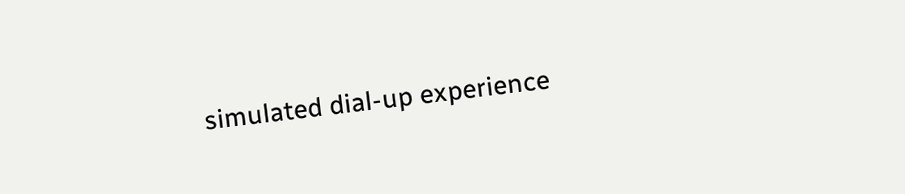simulated dial-up experience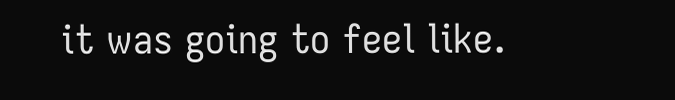it was going to feel like.